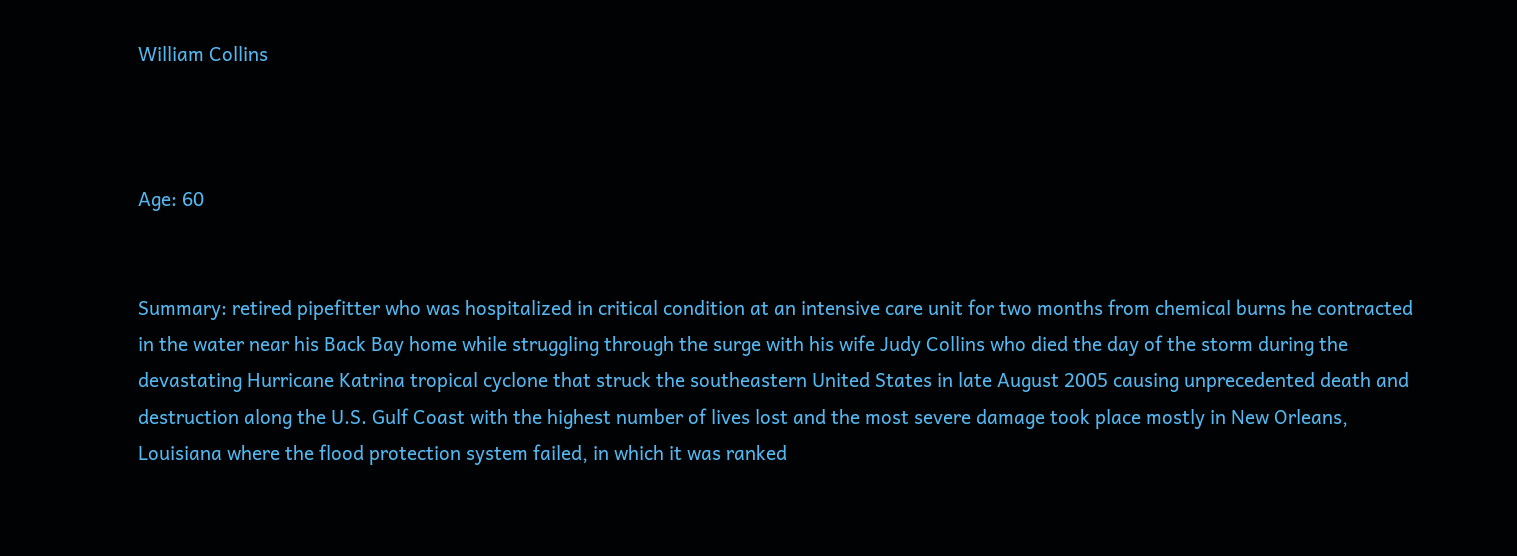William Collins



Age: 60


Summary: retired pipefitter who was hospitalized in critical condition at an intensive care unit for two months from chemical burns he contracted in the water near his Back Bay home while struggling through the surge with his wife Judy Collins who died the day of the storm during the devastating Hurricane Katrina tropical cyclone that struck the southeastern United States in late August 2005 causing unprecedented death and destruction along the U.S. Gulf Coast with the highest number of lives lost and the most severe damage took place mostly in New Orleans, Louisiana where the flood protection system failed, in which it was ranked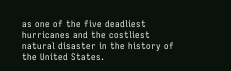as one of the five deadliest hurricanes and the costliest natural disaster in the history of the United States.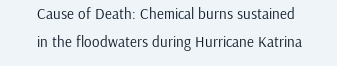Cause of Death: Chemical burns sustained in the floodwaters during Hurricane Katrina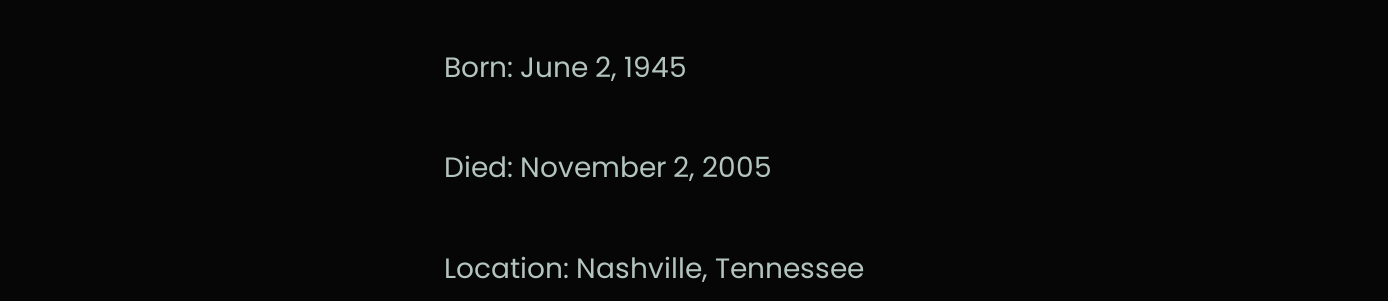Born: June 2, 1945


Died: November 2, 2005


Location: Nashville, Tennessee